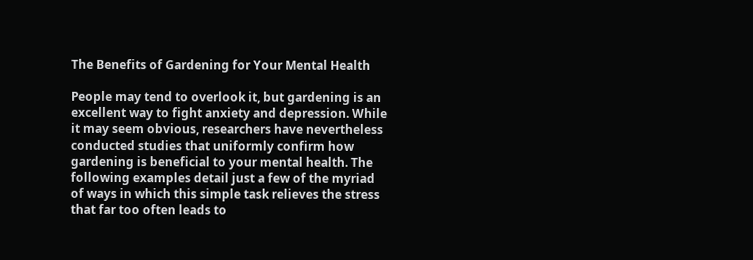The Benefits of Gardening for Your Mental Health

People may tend to overlook it, but gardening is an excellent way to fight anxiety and depression. While it may seem obvious, researchers have nevertheless conducted studies that uniformly confirm how gardening is beneficial to your mental health. The following examples detail just a few of the myriad of ways in which this simple task relieves the stress that far too often leads to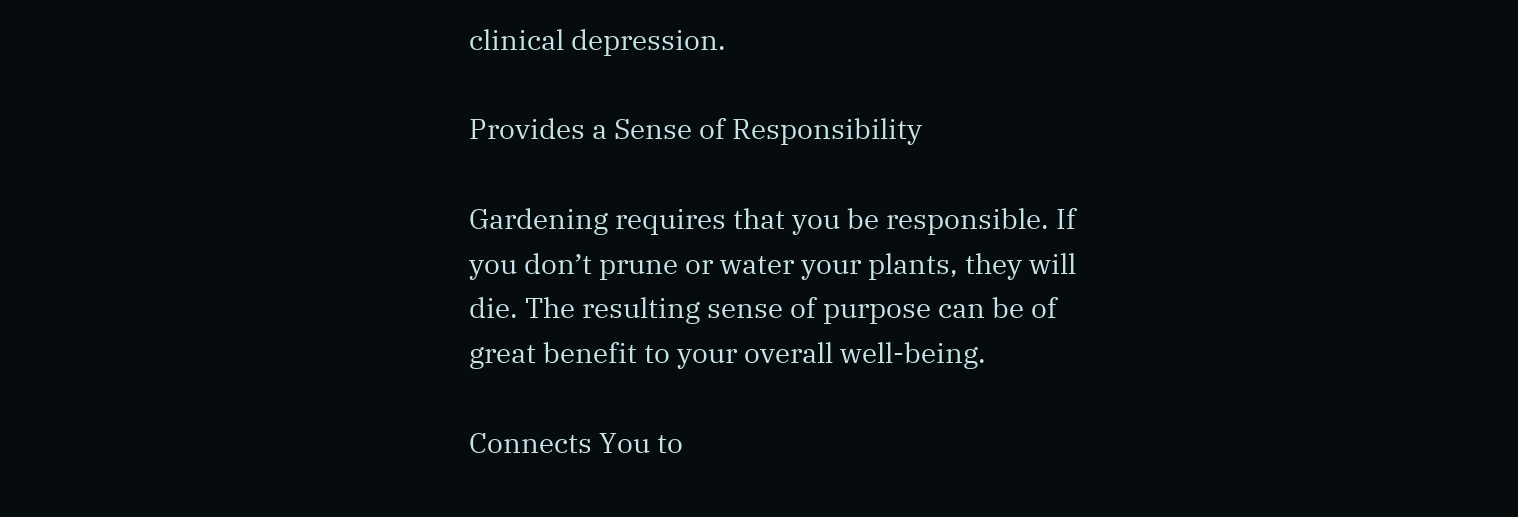clinical depression.

Provides a Sense of Responsibility

Gardening requires that you be responsible. If you don’t prune or water your plants, they will die. The resulting sense of purpose can be of great benefit to your overall well-being.

Connects You to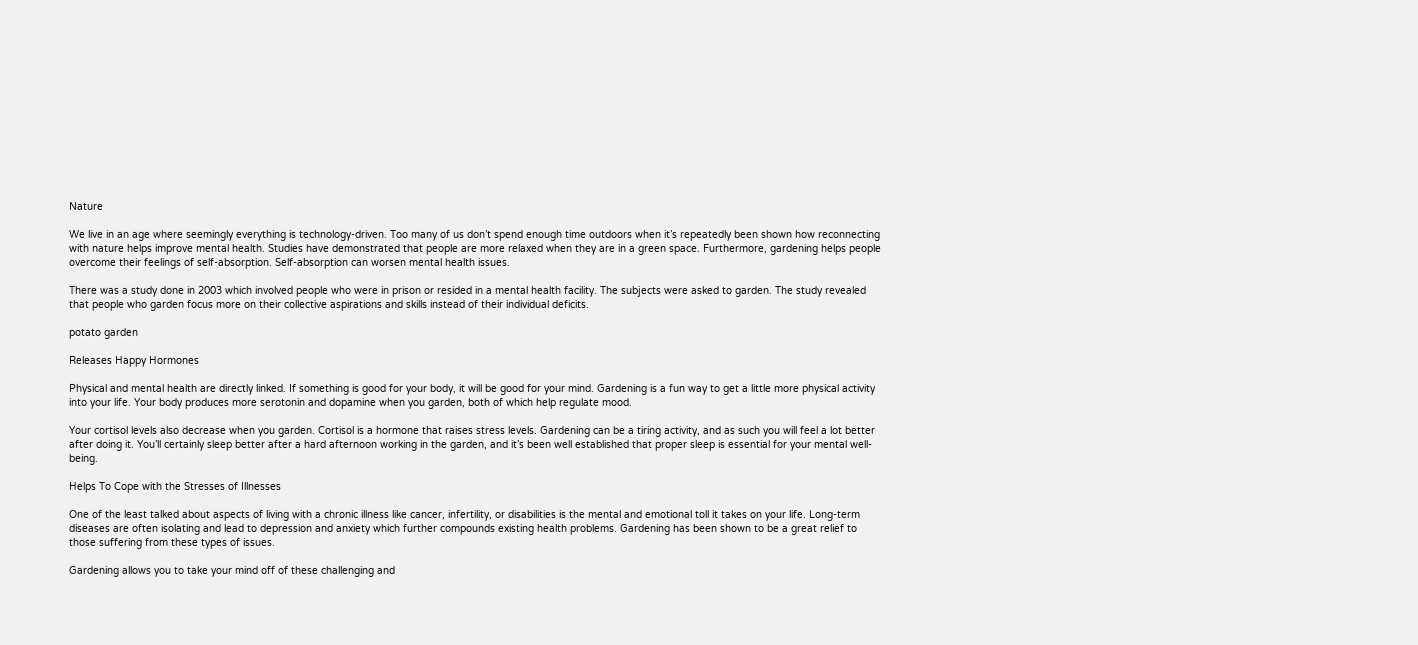Nature

We live in an age where seemingly everything is technology-driven. Too many of us don’t spend enough time outdoors when it’s repeatedly been shown how reconnecting with nature helps improve mental health. Studies have demonstrated that people are more relaxed when they are in a green space. Furthermore, gardening helps people overcome their feelings of self-absorption. Self-absorption can worsen mental health issues.

There was a study done in 2003 which involved people who were in prison or resided in a mental health facility. The subjects were asked to garden. The study revealed that people who garden focus more on their collective aspirations and skills instead of their individual deficits.

potato garden

Releases Happy Hormones

Physical and mental health are directly linked. If something is good for your body, it will be good for your mind. Gardening is a fun way to get a little more physical activity into your life. Your body produces more serotonin and dopamine when you garden, both of which help regulate mood.

Your cortisol levels also decrease when you garden. Cortisol is a hormone that raises stress levels. Gardening can be a tiring activity, and as such you will feel a lot better after doing it. You’ll certainly sleep better after a hard afternoon working in the garden, and it’s been well established that proper sleep is essential for your mental well-being.

Helps To Cope with the Stresses of Illnesses

One of the least talked about aspects of living with a chronic illness like cancer, infertility, or disabilities is the mental and emotional toll it takes on your life. Long-term diseases are often isolating and lead to depression and anxiety which further compounds existing health problems. Gardening has been shown to be a great relief to those suffering from these types of issues.

Gardening allows you to take your mind off of these challenging and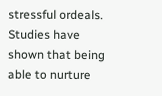stressful ordeals. Studies have shown that being able to nurture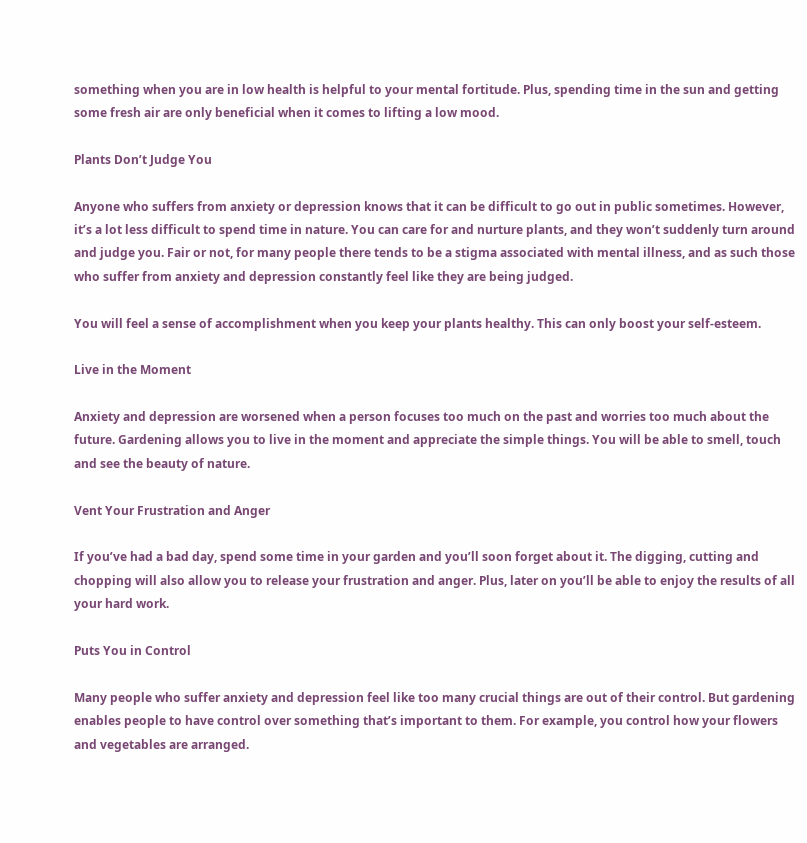something when you are in low health is helpful to your mental fortitude. Plus, spending time in the sun and getting some fresh air are only beneficial when it comes to lifting a low mood.

Plants Don’t Judge You

Anyone who suffers from anxiety or depression knows that it can be difficult to go out in public sometimes. However, it’s a lot less difficult to spend time in nature. You can care for and nurture plants, and they won’t suddenly turn around and judge you. Fair or not, for many people there tends to be a stigma associated with mental illness, and as such those who suffer from anxiety and depression constantly feel like they are being judged.

You will feel a sense of accomplishment when you keep your plants healthy. This can only boost your self-esteem.

Live in the Moment

Anxiety and depression are worsened when a person focuses too much on the past and worries too much about the future. Gardening allows you to live in the moment and appreciate the simple things. You will be able to smell, touch and see the beauty of nature.

Vent Your Frustration and Anger

If you’ve had a bad day, spend some time in your garden and you’ll soon forget about it. The digging, cutting and chopping will also allow you to release your frustration and anger. Plus, later on you’ll be able to enjoy the results of all your hard work.

Puts You in Control

Many people who suffer anxiety and depression feel like too many crucial things are out of their control. But gardening enables people to have control over something that’s important to them. For example, you control how your flowers and vegetables are arranged.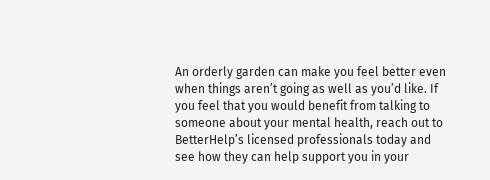An orderly garden can make you feel better even when things aren’t going as well as you’d like. If you feel that you would benefit from talking to someone about your mental health, reach out to BetterHelp’s licensed professionals today and see how they can help support you in your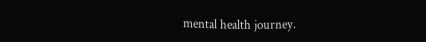mental health journey.